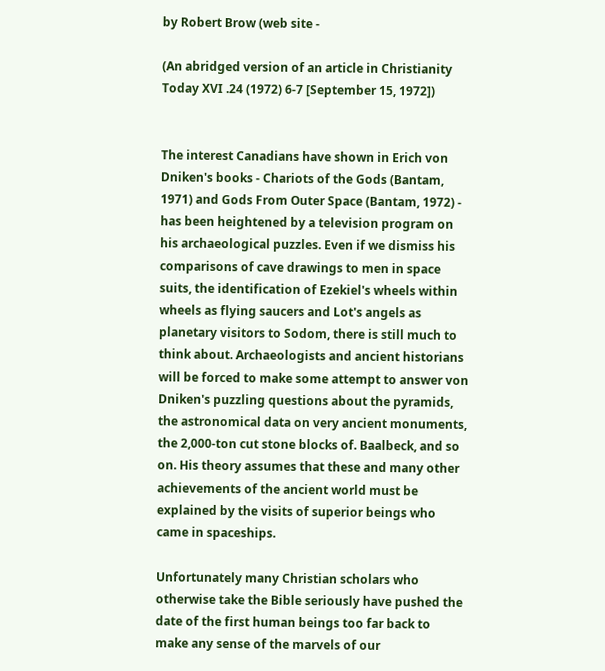by Robert Brow (web site -

(An abridged version of an article in Christianity Today XVI .24 (1972) 6-7 [September 15, 1972])


The interest Canadians have shown in Erich von Dniken's books - Chariots of the Gods (Bantam, 1971) and Gods From Outer Space (Bantam, 1972) - has been heightened by a television program on his archaeological puzzles. Even if we dismiss his comparisons of cave drawings to men in space suits, the identification of Ezekiel's wheels within wheels as flying saucers and Lot's angels as planetary visitors to Sodom, there is still much to think about. Archaeologists and ancient historians will be forced to make some attempt to answer von Dniken's puzzling questions about the pyramids, the astronomical data on very ancient monuments, the 2,000-ton cut stone blocks of. Baalbeck, and so on. His theory assumes that these and many other achievements of the ancient world must be explained by the visits of superior beings who came in spaceships.

Unfortunately many Christian scholars who otherwise take the Bible seriously have pushed the date of the first human beings too far back to make any sense of the marvels of our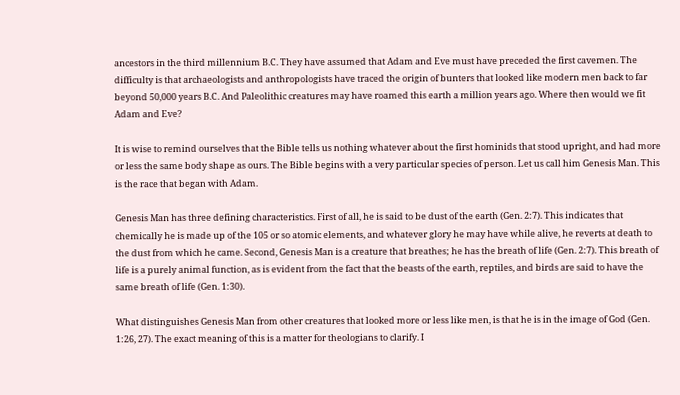ancestors in the third millennium B.C. They have assumed that Adam and Eve must have preceded the first cavemen. The difficulty is that archaeologists and anthropologists have traced the origin of bunters that looked like modern men back to far beyond 50,000 years B.C. And Paleolithic creatures may have roamed this earth a million years ago. Where then would we fit Adam and Eve?

It is wise to remind ourselves that the Bible tells us nothing whatever about the first hominids that stood upright, and had more or less the same body shape as ours. The Bible begins with a very particular species of person. Let us call him Genesis Man. This is the race that began with Adam.

Genesis Man has three defining characteristics. First of all, he is said to be dust of the earth (Gen. 2:7). This indicates that chemically he is made up of the 105 or so atomic elements, and whatever glory he may have while alive, he reverts at death to the dust from which he came. Second, Genesis Man is a creature that breathes; he has the breath of life (Gen. 2:7). This breath of life is a purely animal function, as is evident from the fact that the beasts of the earth, reptiles, and birds are said to have the same breath of life (Gen. 1:30).

What distinguishes Genesis Man from other creatures that looked more or less like men, is that he is in the image of God (Gen. 1:26, 27). The exact meaning of this is a matter for theologians to clarify. I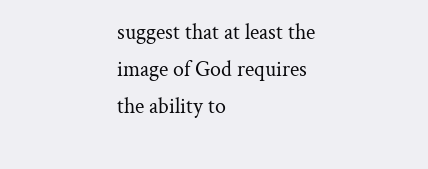suggest that at least the image of God requires the ability to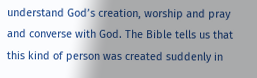understand God’s creation, worship and pray and converse with God. The Bible tells us that this kind of person was created suddenly in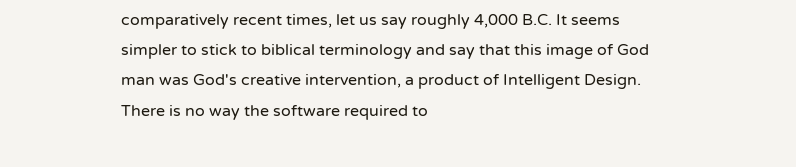comparatively recent times, let us say roughly 4,000 B.C. It seems simpler to stick to biblical terminology and say that this image of God man was God's creative intervention, a product of Intelligent Design. There is no way the software required to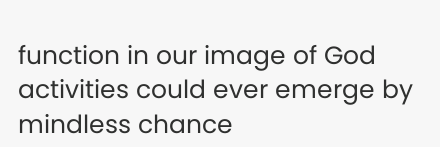function in our image of God activities could ever emerge by mindless chance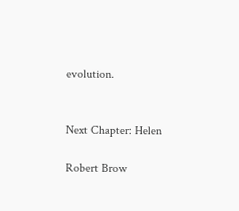evolution.


Next Chapter: Helen

Robert Brow